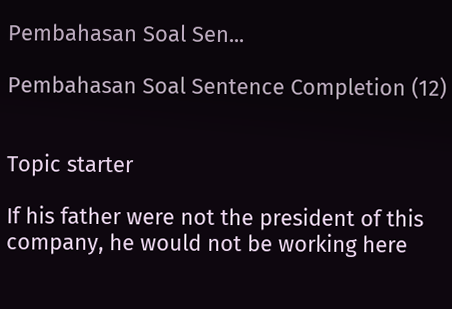Pembahasan Soal Sen...

Pembahasan Soal Sentence Completion (12)


Topic starter

If his father were not the president of this company, he would not be working here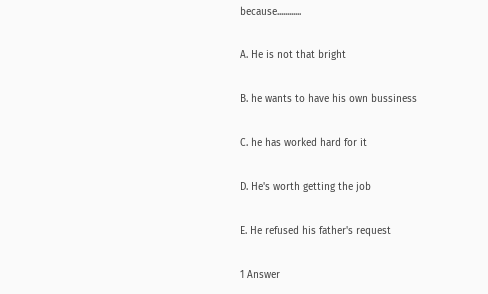because............

A. He is not that bright

B. he wants to have his own bussiness

C. he has worked hard for it

D. He's worth getting the job

E. He refused his father's request

1 Answer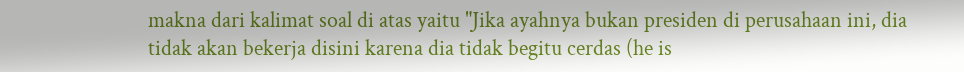makna dari kalimat soal di atas yaitu "Jika ayahnya bukan presiden di perusahaan ini, dia tidak akan bekerja disini karena dia tidak begitu cerdas (he is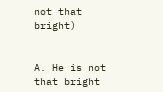not that bright)


A. He is not that bright